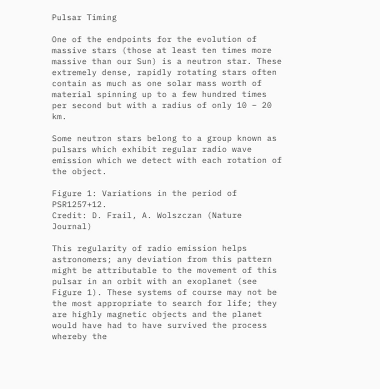Pulsar Timing

One of the endpoints for the evolution of massive stars (those at least ten times more massive than our Sun) is a neutron star. These extremely dense, rapidly rotating stars often contain as much as one solar mass worth of material spinning up to a few hundred times per second but with a radius of only 10 – 20 km.

Some neutron stars belong to a group known as pulsars which exhibit regular radio wave emission which we detect with each rotation of the object.

Figure 1: Variations in the period of PSR1257+12.
Credit: D. Frail, A. Wolszczan (Nature Journal)

This regularity of radio emission helps astronomers; any deviation from this pattern might be attributable to the movement of this pulsar in an orbit with an exoplanet (see Figure 1). These systems of course may not be the most appropriate to search for life; they are highly magnetic objects and the planet would have had to have survived the process whereby the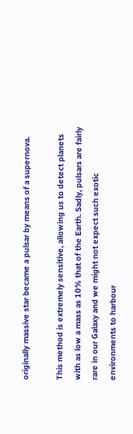originally massive star became a pulsar by means of a supernova.

This method is extremely sensitive, allowing us to detect planets with as low a mass as 10% that of the Earth. Sadly, pulsars are fairly rare in our Galaxy and we might not expect such exotic environments to harbour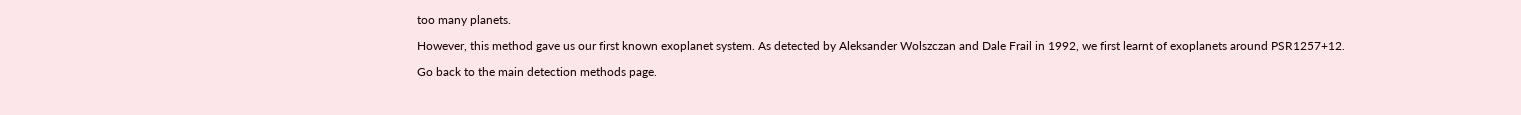too many planets.

However, this method gave us our first known exoplanet system. As detected by Aleksander Wolszczan and Dale Frail in 1992, we first learnt of exoplanets around PSR1257+12.

Go back to the main detection methods page.